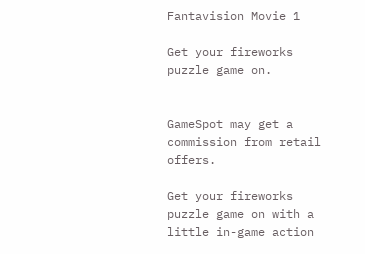Fantavision Movie 1

Get your fireworks puzzle game on.


GameSpot may get a commission from retail offers.

Get your fireworks puzzle game on with a little in-game action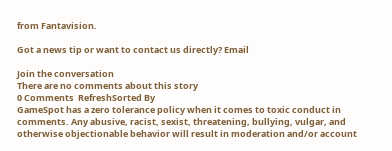from Fantavision.

Got a news tip or want to contact us directly? Email

Join the conversation
There are no comments about this story
0 Comments  RefreshSorted By
GameSpot has a zero tolerance policy when it comes to toxic conduct in comments. Any abusive, racist, sexist, threatening, bullying, vulgar, and otherwise objectionable behavior will result in moderation and/or account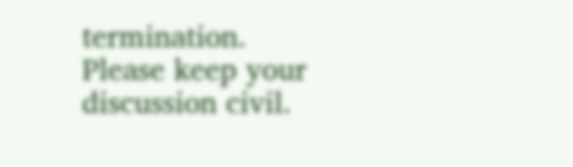termination. Please keep your discussion civil.